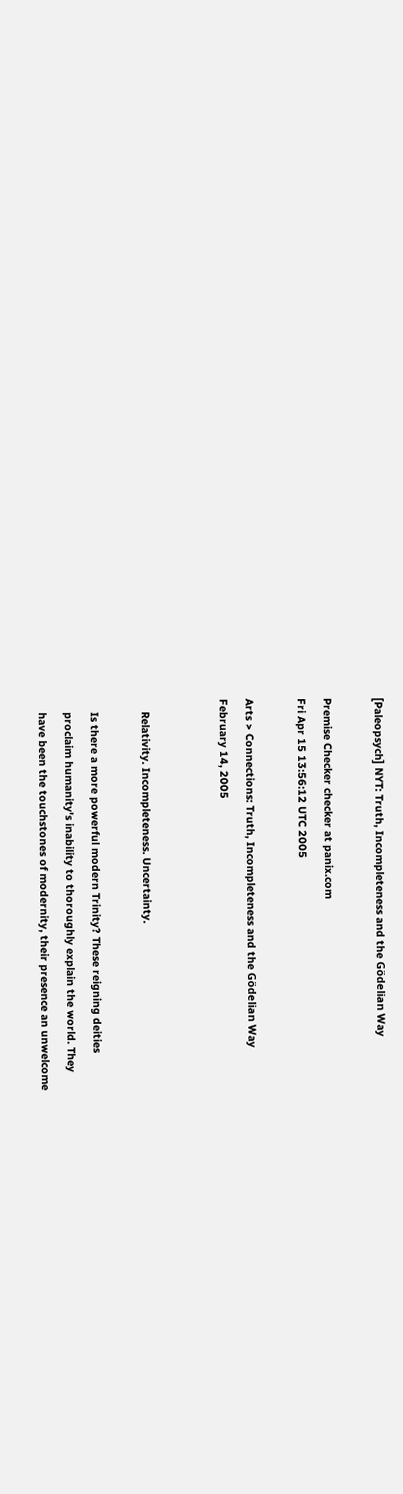[Paleopsych] NYT: Truth, Incompleteness and the Gödelian Way

Premise Checker checker at panix.com
Fri Apr 15 13:56:12 UTC 2005

Arts > Connections: Truth, Incompleteness and the Gödelian Way
February 14, 2005


    Relativity. Incompleteness. Uncertainty.

    Is there a more powerful modern Trinity? These reigning deities
    proclaim humanity's inability to thoroughly explain the world. They
    have been the touchstones of modernity, their presence an unwelcome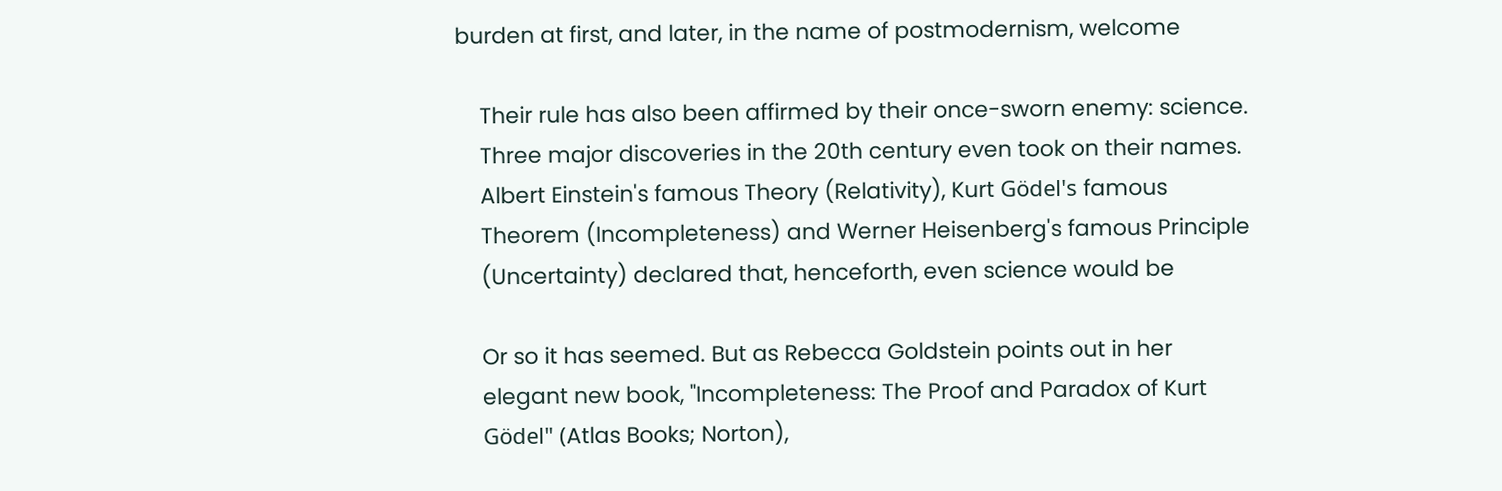burden at first, and later, in the name of postmodernism, welcome

    Their rule has also been affirmed by their once-sworn enemy: science.
    Three major discoveries in the 20th century even took on their names.
    Albert Einstein's famous Theory (Relativity), Kurt Gödel's famous
    Theorem (Incompleteness) and Werner Heisenberg's famous Principle
    (Uncertainty) declared that, henceforth, even science would be

    Or so it has seemed. But as Rebecca Goldstein points out in her
    elegant new book, "Incompleteness: The Proof and Paradox of Kurt
    Gödel" (Atlas Books; Norton),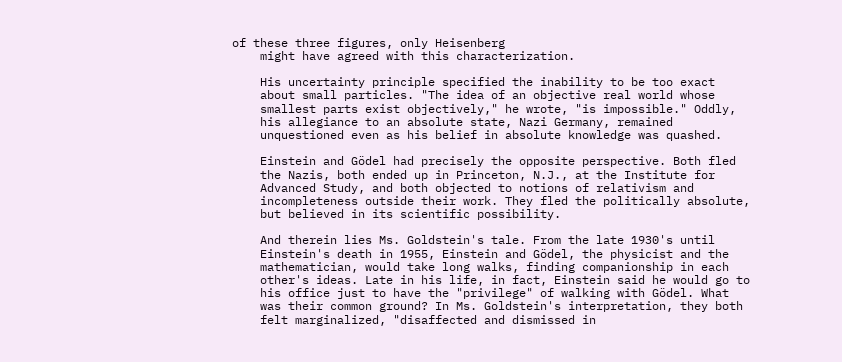of these three figures, only Heisenberg
    might have agreed with this characterization.

    His uncertainty principle specified the inability to be too exact
    about small particles. "The idea of an objective real world whose
    smallest parts exist objectively," he wrote, "is impossible." Oddly,
    his allegiance to an absolute state, Nazi Germany, remained
    unquestioned even as his belief in absolute knowledge was quashed.

    Einstein and Gödel had precisely the opposite perspective. Both fled
    the Nazis, both ended up in Princeton, N.J., at the Institute for
    Advanced Study, and both objected to notions of relativism and
    incompleteness outside their work. They fled the politically absolute,
    but believed in its scientific possibility.

    And therein lies Ms. Goldstein's tale. From the late 1930's until
    Einstein's death in 1955, Einstein and Gödel, the physicist and the
    mathematician, would take long walks, finding companionship in each
    other's ideas. Late in his life, in fact, Einstein said he would go to
    his office just to have the "privilege" of walking with Gödel. What
    was their common ground? In Ms. Goldstein's interpretation, they both
    felt marginalized, "disaffected and dismissed in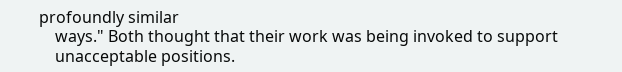profoundly similar
    ways." Both thought that their work was being invoked to support
    unacceptable positions.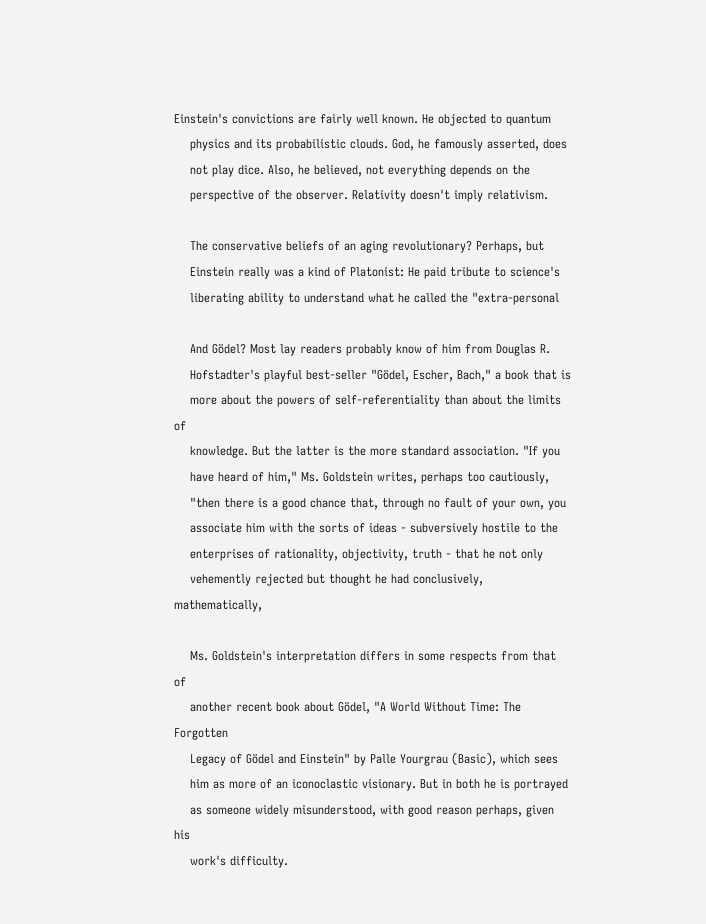Einstein's convictions are fairly well known. He objected to quantum
    physics and its probabilistic clouds. God, he famously asserted, does
    not play dice. Also, he believed, not everything depends on the
    perspective of the observer. Relativity doesn't imply relativism.

    The conservative beliefs of an aging revolutionary? Perhaps, but
    Einstein really was a kind of Platonist: He paid tribute to science's
    liberating ability to understand what he called the "extra-personal

    And Gödel? Most lay readers probably know of him from Douglas R.
    Hofstadter's playful best-seller "Gödel, Escher, Bach," a book that is
    more about the powers of self-referentiality than about the limits of
    knowledge. But the latter is the more standard association. "If you
    have heard of him," Ms. Goldstein writes, perhaps too cautiously,
    "then there is a good chance that, through no fault of your own, you
    associate him with the sorts of ideas - subversively hostile to the
    enterprises of rationality, objectivity, truth - that he not only
    vehemently rejected but thought he had conclusively, mathematically,

    Ms. Goldstein's interpretation differs in some respects from that of
    another recent book about Gödel, "A World Without Time: The Forgotten
    Legacy of Gödel and Einstein" by Palle Yourgrau (Basic), which sees
    him as more of an iconoclastic visionary. But in both he is portrayed
    as someone widely misunderstood, with good reason perhaps, given his
    work's difficulty.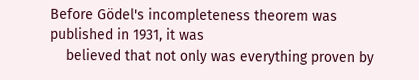Before Gödel's incompleteness theorem was published in 1931, it was
    believed that not only was everything proven by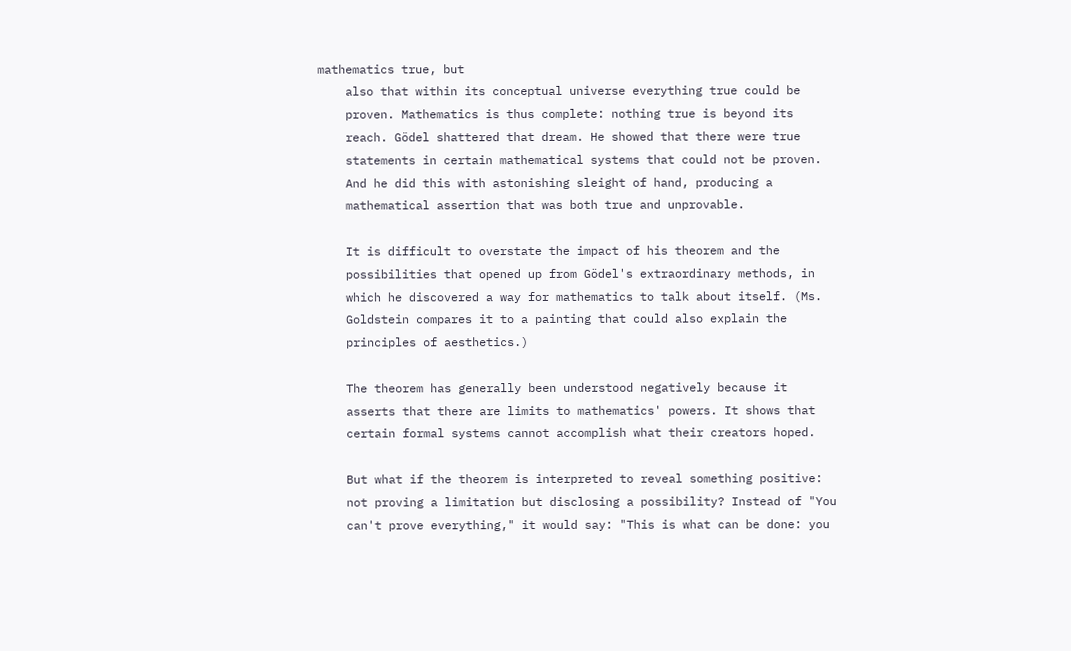mathematics true, but
    also that within its conceptual universe everything true could be
    proven. Mathematics is thus complete: nothing true is beyond its
    reach. Gödel shattered that dream. He showed that there were true
    statements in certain mathematical systems that could not be proven.
    And he did this with astonishing sleight of hand, producing a
    mathematical assertion that was both true and unprovable.

    It is difficult to overstate the impact of his theorem and the
    possibilities that opened up from Gödel's extraordinary methods, in
    which he discovered a way for mathematics to talk about itself. (Ms.
    Goldstein compares it to a painting that could also explain the
    principles of aesthetics.)

    The theorem has generally been understood negatively because it
    asserts that there are limits to mathematics' powers. It shows that
    certain formal systems cannot accomplish what their creators hoped.

    But what if the theorem is interpreted to reveal something positive:
    not proving a limitation but disclosing a possibility? Instead of "You
    can't prove everything," it would say: "This is what can be done: you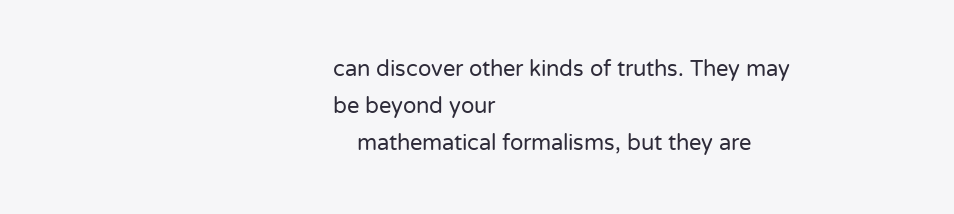can discover other kinds of truths. They may be beyond your
    mathematical formalisms, but they are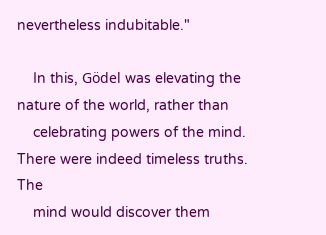nevertheless indubitable."

    In this, Gödel was elevating the nature of the world, rather than
    celebrating powers of the mind. There were indeed timeless truths. The
    mind would discover them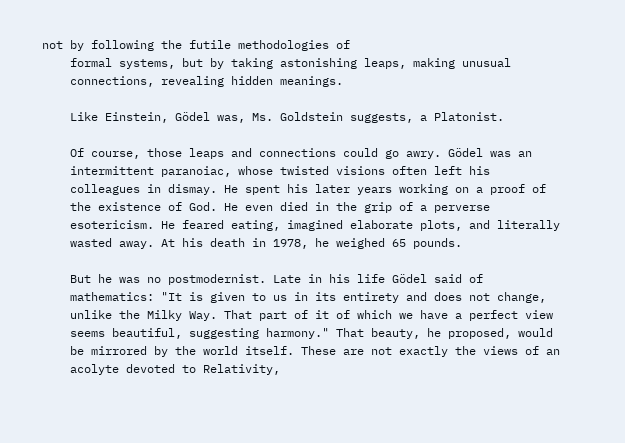not by following the futile methodologies of
    formal systems, but by taking astonishing leaps, making unusual
    connections, revealing hidden meanings.

    Like Einstein, Gödel was, Ms. Goldstein suggests, a Platonist.

    Of course, those leaps and connections could go awry. Gödel was an
    intermittent paranoiac, whose twisted visions often left his
    colleagues in dismay. He spent his later years working on a proof of
    the existence of God. He even died in the grip of a perverse
    esotericism. He feared eating, imagined elaborate plots, and literally
    wasted away. At his death in 1978, he weighed 65 pounds.

    But he was no postmodernist. Late in his life Gödel said of
    mathematics: "It is given to us in its entirety and does not change,
    unlike the Milky Way. That part of it of which we have a perfect view
    seems beautiful, suggesting harmony." That beauty, he proposed, would
    be mirrored by the world itself. These are not exactly the views of an
    acolyte devoted to Relativity,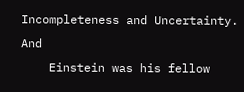Incompleteness and Uncertainty. And
    Einstein was his fellow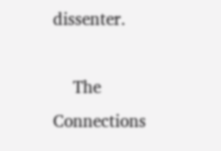dissenter.

    The Connections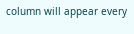column will appear every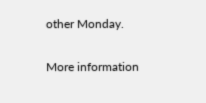other Monday.

More information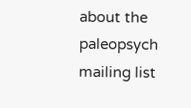about the paleopsych mailing list